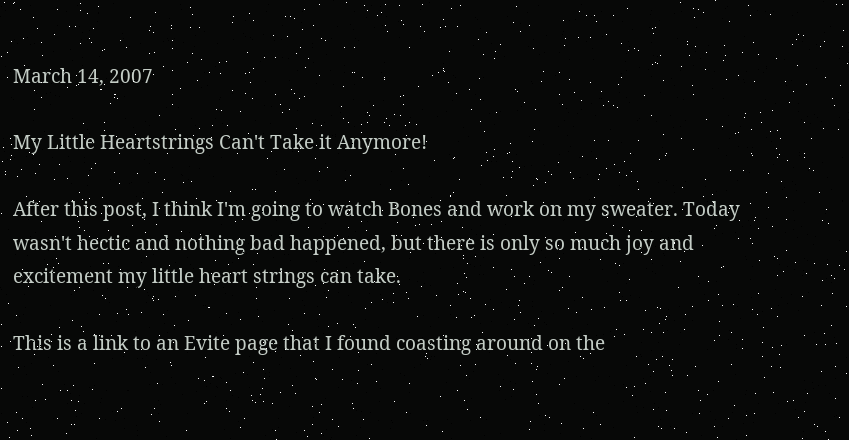March 14, 2007

My Little Heartstrings Can't Take it Anymore!

After this post, I think I'm going to watch Bones and work on my sweater. Today wasn't hectic and nothing bad happened, but there is only so much joy and excitement my little heart strings can take.

This is a link to an Evite page that I found coasting around on the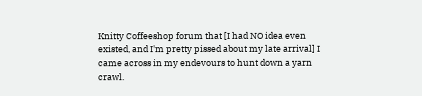Knitty Coffeeshop forum that [I had NO idea even existed, and I'm pretty pissed about my late arrival] I came across in my endevours to hunt down a yarn crawl.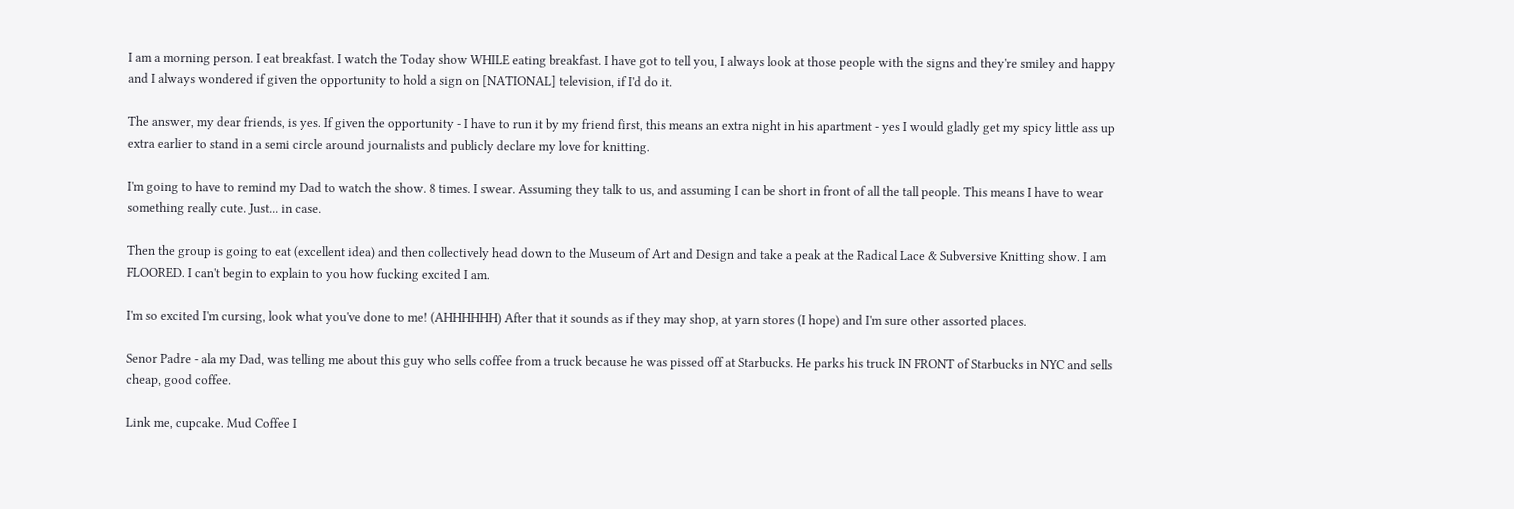I am a morning person. I eat breakfast. I watch the Today show WHILE eating breakfast. I have got to tell you, I always look at those people with the signs and they're smiley and happy and I always wondered if given the opportunity to hold a sign on [NATIONAL] television, if I'd do it.

The answer, my dear friends, is yes. If given the opportunity - I have to run it by my friend first, this means an extra night in his apartment - yes I would gladly get my spicy little ass up extra earlier to stand in a semi circle around journalists and publicly declare my love for knitting.

I'm going to have to remind my Dad to watch the show. 8 times. I swear. Assuming they talk to us, and assuming I can be short in front of all the tall people. This means I have to wear something really cute. Just... in case.

Then the group is going to eat (excellent idea) and then collectively head down to the Museum of Art and Design and take a peak at the Radical Lace & Subversive Knitting show. I am FLOORED. I can't begin to explain to you how fucking excited I am.

I'm so excited I'm cursing, look what you've done to me! (AHHHHHH) After that it sounds as if they may shop, at yarn stores (I hope) and I'm sure other assorted places.

Senor Padre - ala my Dad, was telling me about this guy who sells coffee from a truck because he was pissed off at Starbucks. He parks his truck IN FRONT of Starbucks in NYC and sells cheap, good coffee.

Link me, cupcake. Mud Coffee I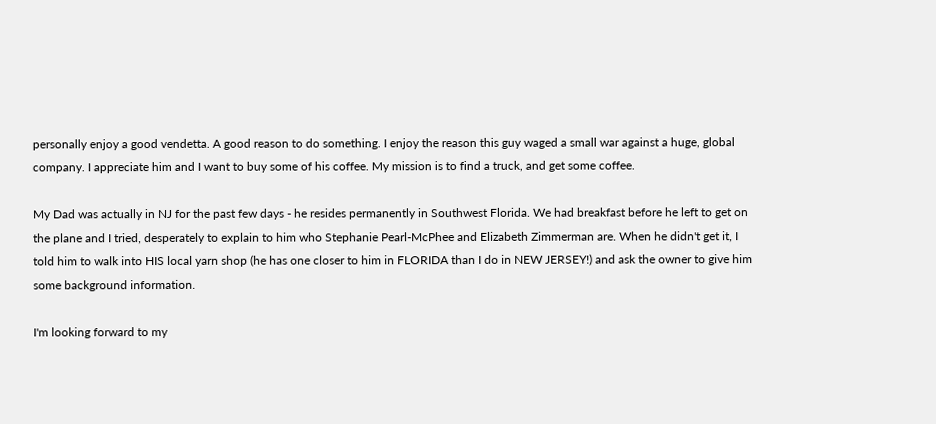personally enjoy a good vendetta. A good reason to do something. I enjoy the reason this guy waged a small war against a huge, global company. I appreciate him and I want to buy some of his coffee. My mission is to find a truck, and get some coffee.

My Dad was actually in NJ for the past few days - he resides permanently in Southwest Florida. We had breakfast before he left to get on the plane and I tried, desperately to explain to him who Stephanie Pearl-McPhee and Elizabeth Zimmerman are. When he didn't get it, I told him to walk into HIS local yarn shop (he has one closer to him in FLORIDA than I do in NEW JERSEY!) and ask the owner to give him some background information.

I'm looking forward to my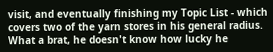visit, and eventually finishing my Topic List - which covers two of the yarn stores in his general radius. What a brat, he doesn't know how lucky he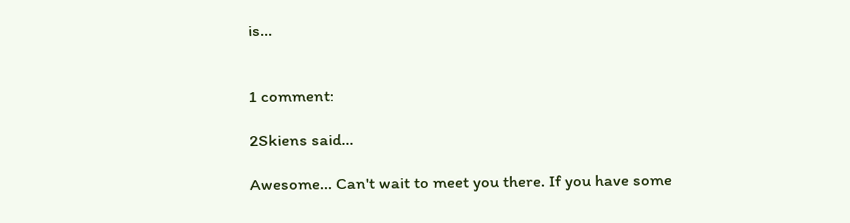is...


1 comment:

2Skiens said...

Awesome... Can't wait to meet you there. If you have some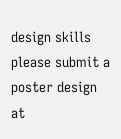design skills please submit a poster design at